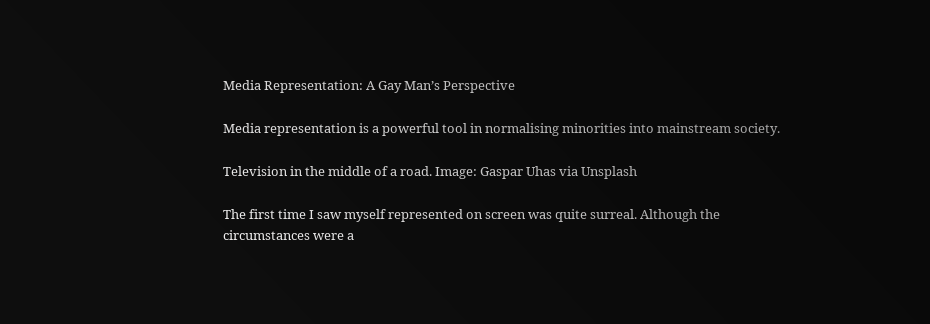Media Representation: A Gay Man’s Perspective

Media representation is a powerful tool in normalising minorities into mainstream society.

Television in the middle of a road. Image: Gaspar Uhas via Unsplash

The first time I saw myself represented on screen was quite surreal. Although the circumstances were a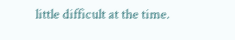little difficult at the time.